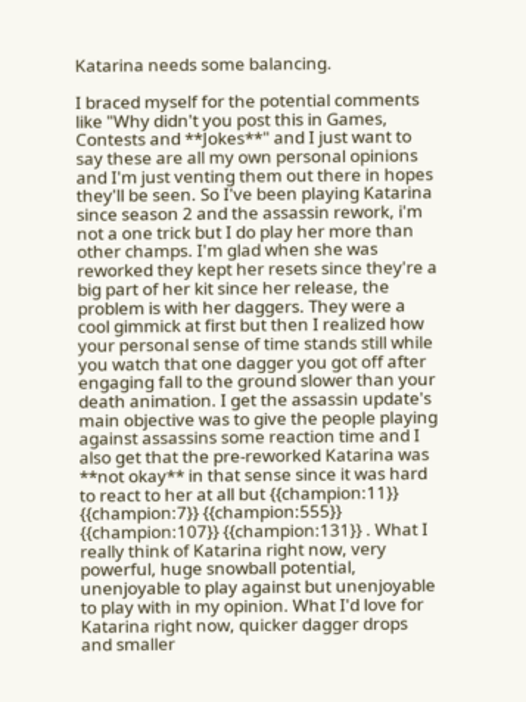Katarina needs some balancing.

I braced myself for the potential comments like "Why didn't you post this in Games, Contests and **Jokes**" and I just want to say these are all my own personal opinions and I'm just venting them out there in hopes they'll be seen. So I've been playing Katarina since season 2 and the assassin rework, i'm not a one trick but I do play her more than other champs. I'm glad when she was reworked they kept her resets since they're a big part of her kit since her release, the problem is with her daggers. They were a cool gimmick at first but then I realized how your personal sense of time stands still while you watch that one dagger you got off after engaging fall to the ground slower than your death animation. I get the assassin update's main objective was to give the people playing against assassins some reaction time and I also get that the pre-reworked Katarina was **not okay** in that sense since it was hard to react to her at all but {{champion:11}} {{champion:7}} {{champion:555}} {{champion:107}} {{champion:131}} . What I really think of Katarina right now, very powerful, huge snowball potential, unenjoyable to play against but unenjoyable to play with in my opinion. What I'd love for Katarina right now, quicker dagger drops and smaller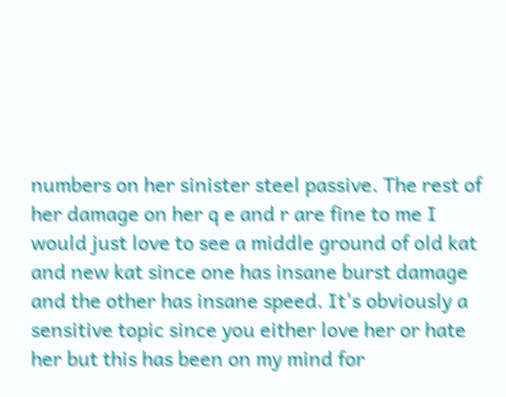numbers on her sinister steel passive. The rest of her damage on her q e and r are fine to me I would just love to see a middle ground of old kat and new kat since one has insane burst damage and the other has insane speed. It's obviously a sensitive topic since you either love her or hate her but this has been on my mind for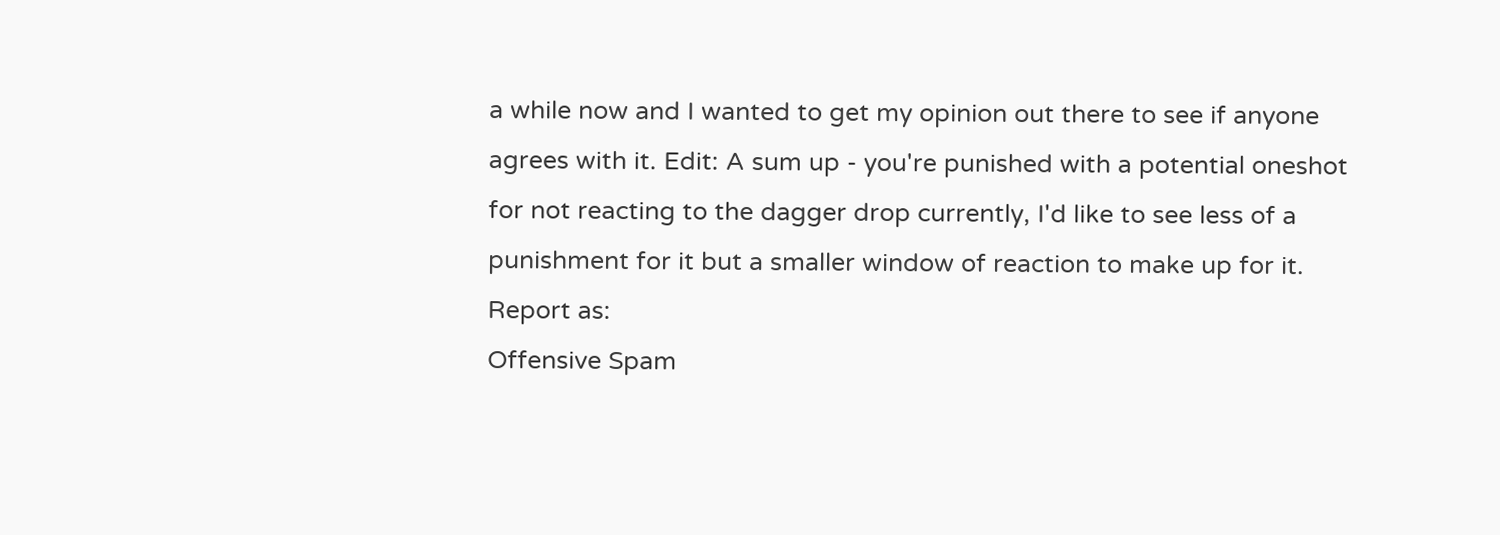a while now and I wanted to get my opinion out there to see if anyone agrees with it. Edit: A sum up - you're punished with a potential oneshot for not reacting to the dagger drop currently, I'd like to see less of a punishment for it but a smaller window of reaction to make up for it.
Report as:
Offensive Spam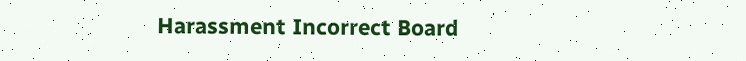Harassment Incorrect Board